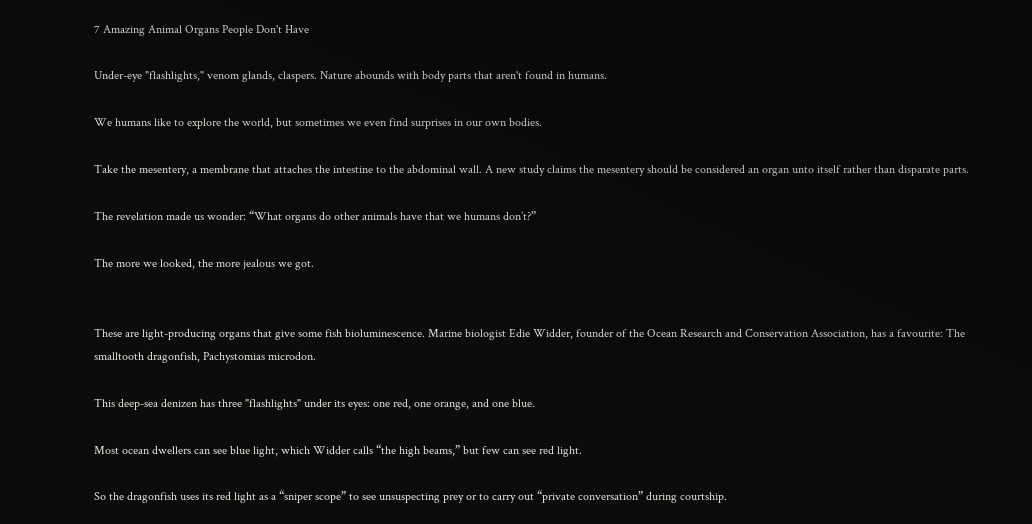7 Amazing Animal Organs People Don't Have

Under-eye "flashlights," venom glands, claspers. Nature abounds with body parts that aren't found in humans.

We humans like to explore the world, but sometimes we even find surprises in our own bodies.

Take the mesentery, a membrane that attaches the intestine to the abdominal wall. A new study claims the mesentery should be considered an organ unto itself rather than disparate parts.

The revelation made us wonder: “What organs do other animals have that we humans don’t?”

The more we looked, the more jealous we got.


These are light-producing organs that give some fish bioluminescence. Marine biologist Edie Widder, founder of the Ocean Research and Conservation Association, has a favourite: The smalltooth dragonfish, Pachystomias microdon.

This deep-sea denizen has three "flashlights" under its eyes: one red, one orange, and one blue.

Most ocean dwellers can see blue light, which Widder calls “the high beams,” but few can see red light.

So the dragonfish uses its red light as a “sniper scope” to see unsuspecting prey or to carry out “private conversation” during courtship.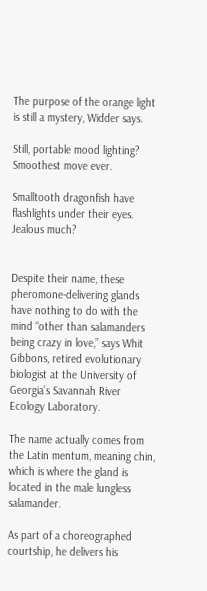The purpose of the orange light is still a mystery, Widder says.

Still, portable mood lighting? Smoothest move ever.

Smalltooth dragonfish have flashlights under their eyes. Jealous much?


Despite their name, these pheromone-delivering glands have nothing to do with the mind “other than salamanders being crazy in love,” says Whit Gibbons, retired evolutionary biologist at the University of Georgia’s Savannah River Ecology Laboratory.

The name actually comes from the Latin mentum, meaning chin, which is where the gland is located in the male lungless salamander.

As part of a choreographed courtship, he delivers his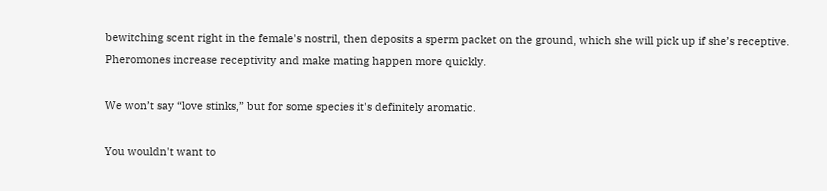bewitching scent right in the female's nostril, then deposits a sperm packet on the ground, which she will pick up if she’s receptive. Pheromones increase receptivity and make mating happen more quickly.

We won’t say “love stinks,” but for some species it's definitely aromatic.

You wouldn't want to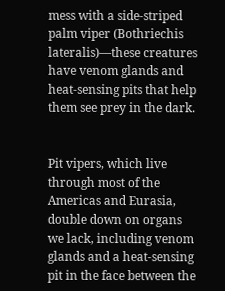mess with a side-striped palm viper (Bothriechis lateralis)—these creatures have venom glands and heat-sensing pits that help them see prey in the dark.


Pit vipers, which live through most of the Americas and Eurasia, double down on organs we lack, including venom glands and a heat-sensing pit in the face between the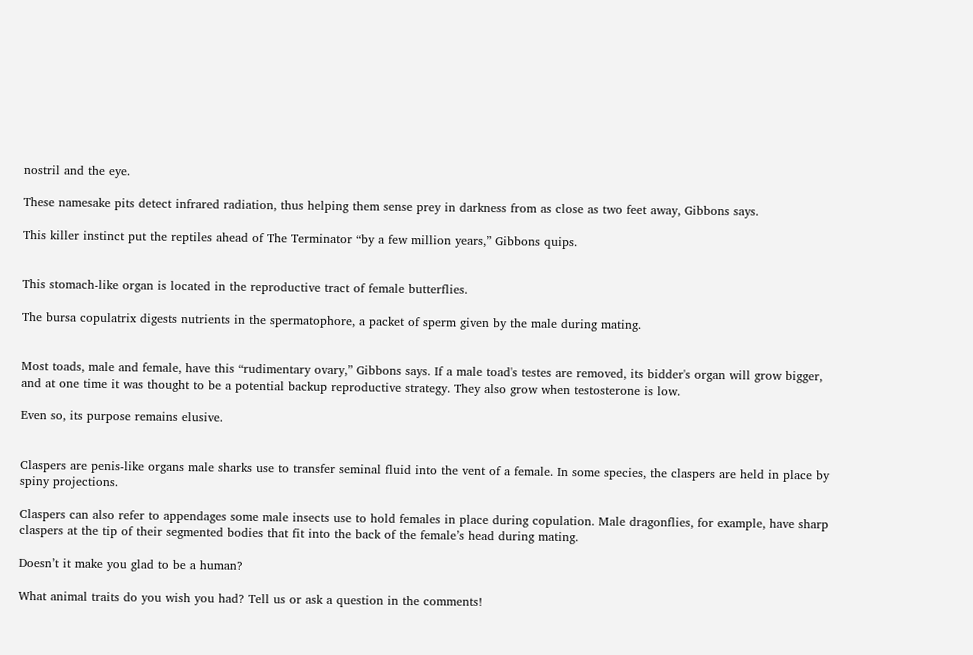nostril and the eye.

These namesake pits detect infrared radiation, thus helping them sense prey in darkness from as close as two feet away, Gibbons says.

This killer instinct put the reptiles ahead of The Terminator “by a few million years,” Gibbons quips.


This stomach-like organ is located in the reproductive tract of female butterflies.

The bursa copulatrix digests nutrients in the spermatophore, a packet of sperm given by the male during mating.


Most toads, male and female, have this “rudimentary ovary,” Gibbons says. If a male toad's testes are removed, its bidder's organ will grow bigger, and at one time it was thought to be a potential backup reproductive strategy. They also grow when testosterone is low.

Even so, its purpose remains elusive.


Claspers are penis-like organs male sharks use to transfer seminal fluid into the vent of a female. In some species, the claspers are held in place by spiny projections.

Claspers can also refer to appendages some male insects use to hold females in place during copulation. Male dragonflies, for example, have sharp claspers at the tip of their segmented bodies that fit into the back of the female’s head during mating.

Doesn’t it make you glad to be a human?

What animal traits do you wish you had? Tell us or ask a question in the comments!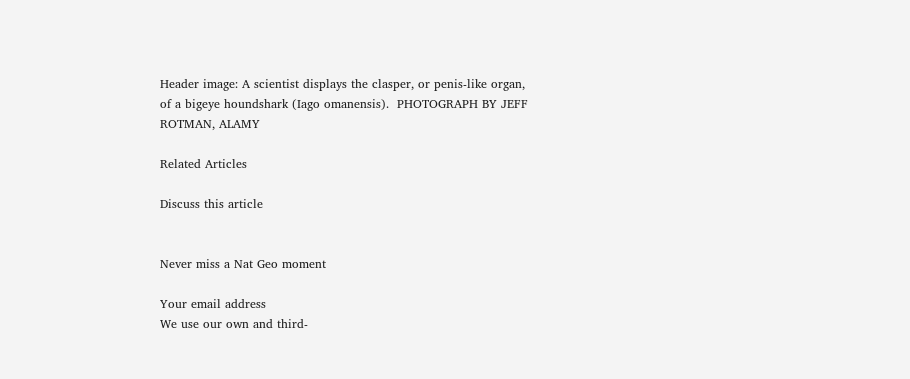Header image: A scientist displays the clasper, or penis-like organ, of a bigeye houndshark (Iago omanensis).  PHOTOGRAPH BY JEFF ROTMAN, ALAMY

Related Articles

Discuss this article


Never miss a Nat Geo moment

Your email address
We use our own and third-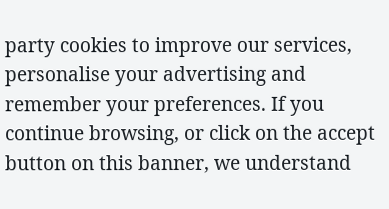party cookies to improve our services, personalise your advertising and remember your preferences. If you continue browsing, or click on the accept button on this banner, we understand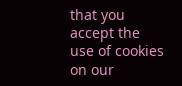that you accept the use of cookies on our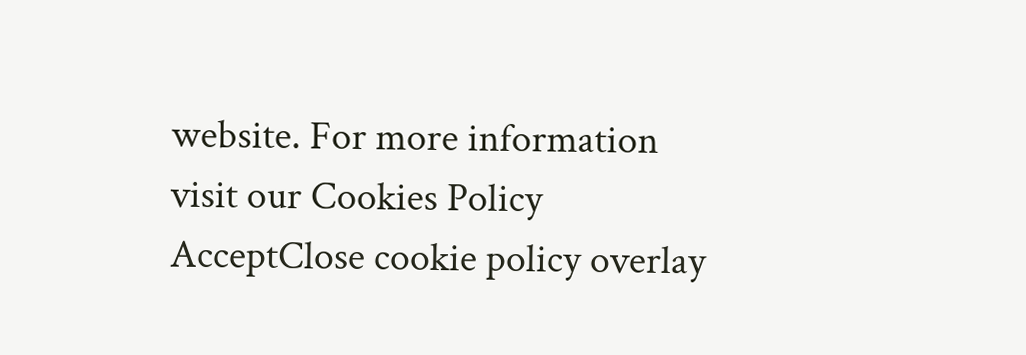website. For more information visit our Cookies Policy AcceptClose cookie policy overlay